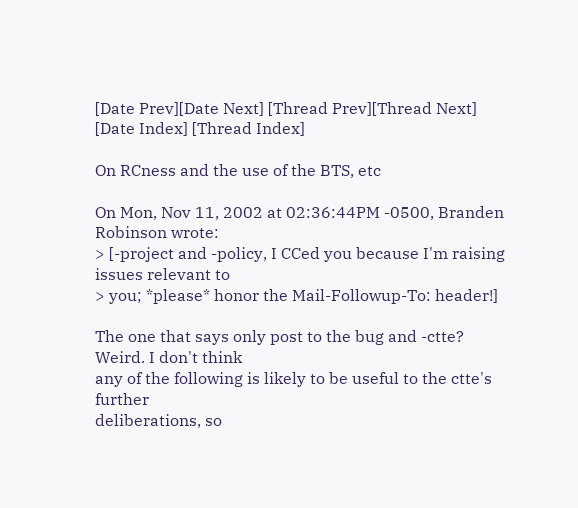[Date Prev][Date Next] [Thread Prev][Thread Next] [Date Index] [Thread Index]

On RCness and the use of the BTS, etc

On Mon, Nov 11, 2002 at 02:36:44PM -0500, Branden Robinson wrote:
> [-project and -policy, I CCed you because I'm raising issues relevant to
> you; *please* honor the Mail-Followup-To: header!]

The one that says only post to the bug and -ctte? Weird. I don't think
any of the following is likely to be useful to the ctte's further
deliberations, so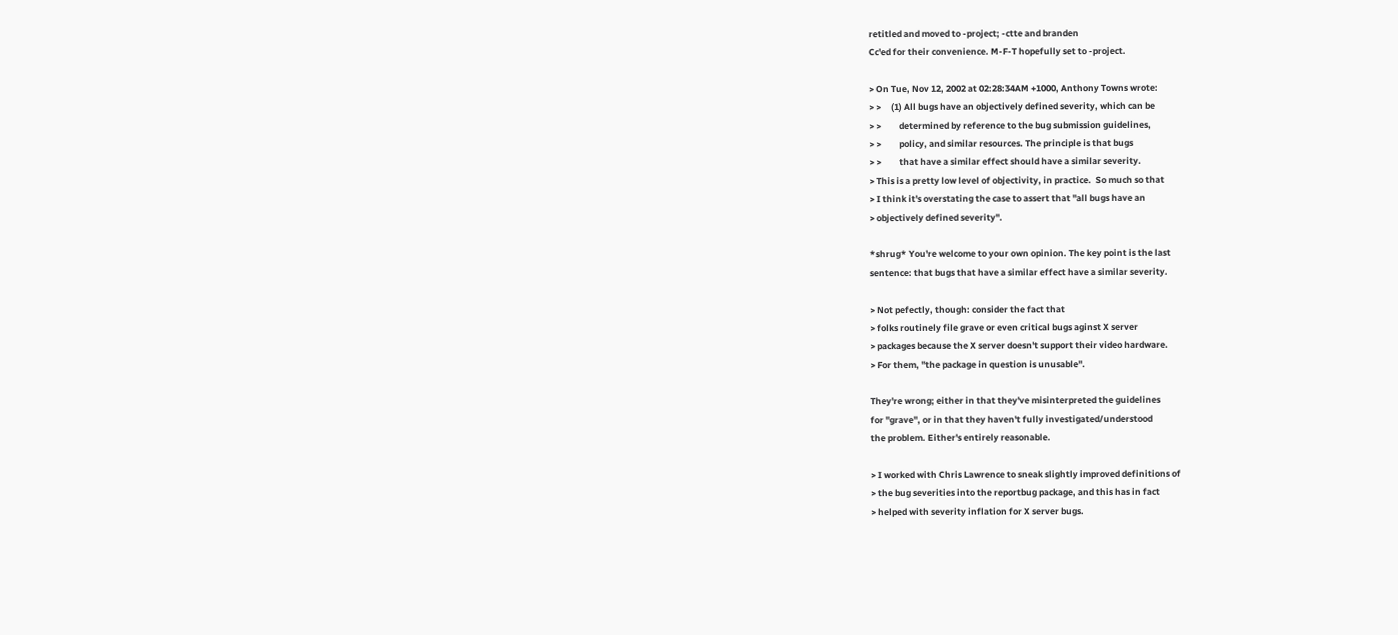retitled and moved to -project; -ctte and branden
Cc'ed for their convenience. M-F-T hopefully set to -project.

> On Tue, Nov 12, 2002 at 02:28:34AM +1000, Anthony Towns wrote:
> >     (1) All bugs have an objectively defined severity, which can be
> >         determined by reference to the bug submission guidelines,
> >         policy, and similar resources. The principle is that bugs
> >         that have a similar effect should have a similar severity.
> This is a pretty low level of objectivity, in practice.  So much so that
> I think it's overstating the case to assert that "all bugs have an
> objectively defined severity".

*shrug* You're welcome to your own opinion. The key point is the last
sentence: that bugs that have a similar effect have a similar severity.

> Not pefectly, though: consider the fact that
> folks routinely file grave or even critical bugs aginst X server
> packages because the X server doesn't support their video hardware.
> For them, "the package in question is unusable".

They're wrong; either in that they've misinterpreted the guidelines
for "grave", or in that they haven't fully investigated/understood
the problem. Either's entirely reasonable.

> I worked with Chris Lawrence to sneak slightly improved definitions of
> the bug severities into the reportbug package, and this has in fact
> helped with severity inflation for X server bugs.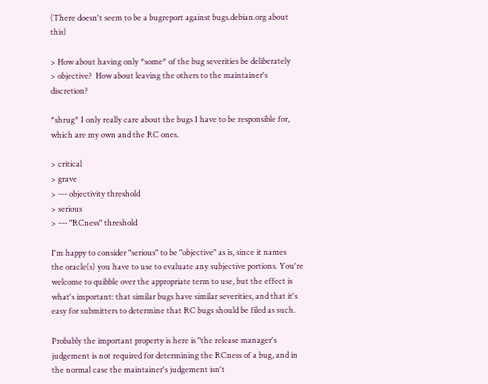(There doesn't seem to be a bugreport against bugs.debian.org about this)

> How about having only *some* of the bug severities be deliberately
> objective?  How about leaving the others to the maintainer's discretion?

*shrug* I only really care about the bugs I have to be responsible for,
which are my own and the RC ones.

> critical
> grave
> --- objectivity threshold
> serious
> --- "RCness" threshold

I'm happy to consider "serious" to be "objective" as is, since it names
the oracle(s) you have to use to evaluate any subjective portions. You're
welcome to quibble over the appropriate term to use, but the effect is
what's important: that similar bugs have similar severities, and that it's
easy for submitters to determine that RC bugs should be filed as such.

Probably the important property is here is "the release manager's
judgement is not required for determining the RCness of a bug, and in
the normal case the maintainer's judgement isn't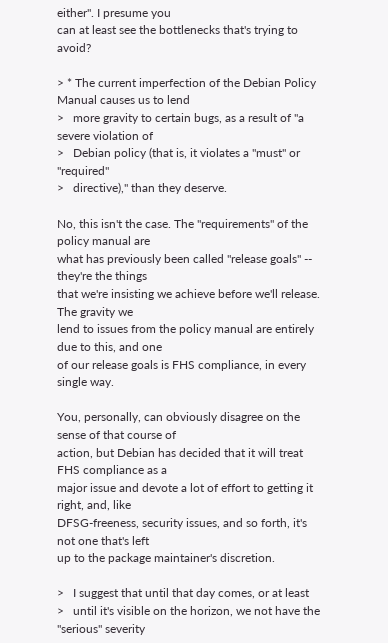either". I presume you
can at least see the bottlenecks that's trying to avoid?

> * The current imperfection of the Debian Policy Manual causes us to lend
>   more gravity to certain bugs, as a result of "a severe violation of
>   Debian policy (that is, it violates a "must" or "required"
>   directive)," than they deserve.

No, this isn't the case. The "requirements" of the policy manual are
what has previously been called "release goals" -- they're the things
that we're insisting we achieve before we'll release. The gravity we
lend to issues from the policy manual are entirely due to this, and one
of our release goals is FHS compliance, in every single way.

You, personally, can obviously disagree on the sense of that course of
action, but Debian has decided that it will treat FHS compliance as a
major issue and devote a lot of effort to getting it right, and, like
DFSG-freeness, security issues, and so forth, it's not one that's left
up to the package maintainer's discretion.

>   I suggest that until that day comes, or at least
>   until it's visible on the horizon, we not have the "serious" severity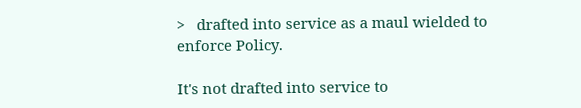>   drafted into service as a maul wielded to enforce Policy.

It's not drafted into service to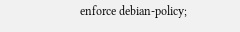enforce debian-policy;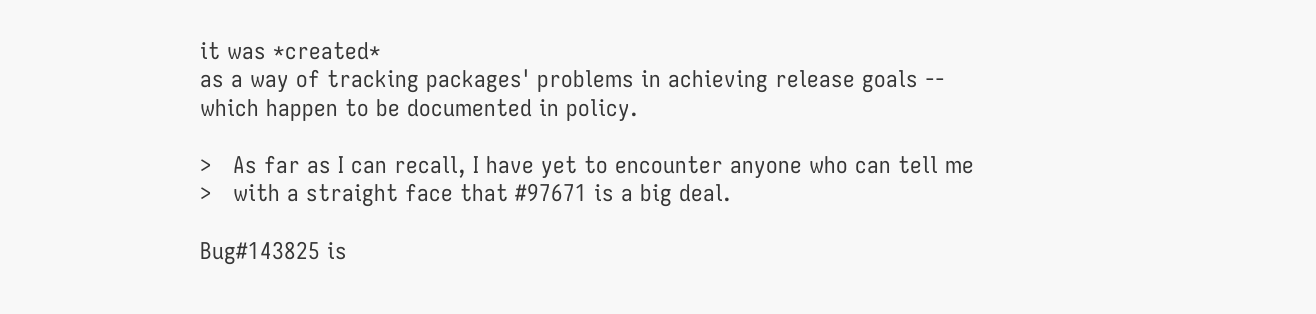it was *created*
as a way of tracking packages' problems in achieving release goals --
which happen to be documented in policy.

>   As far as I can recall, I have yet to encounter anyone who can tell me
>   with a straight face that #97671 is a big deal.

Bug#143825 is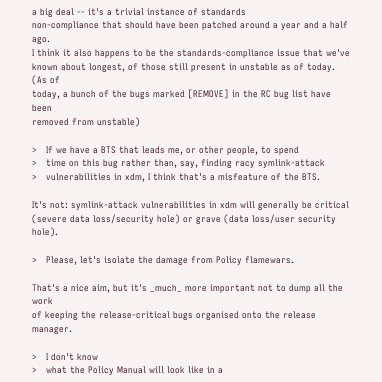a big deal -- it's a trivial instance of standards
non-compliance that should have been patched around a year and a half ago.
I think it also happens to be the standards-compliance issue that we've
known about longest, of those still present in unstable as of today. (As of
today, a bunch of the bugs marked [REMOVE] in the RC bug list have been
removed from unstable)

>   If we have a BTS that leads me, or other people, to spend
>   time on this bug rather than, say, finding racy symlink-attack
>   vulnerabilities in xdm, I think that's a misfeature of the BTS.

It's not: symlink-attack vulnerabilities in xdm will generally be critical
(severe data loss/security hole) or grave (data loss/user security hole).

>   Please, let's isolate the damage from Policy flamewars.

That's a nice aim, but it's _much_ more important not to dump all the work
of keeping the release-critical bugs organised onto the release manager.

>   I don't know
>   what the Policy Manual will look like in a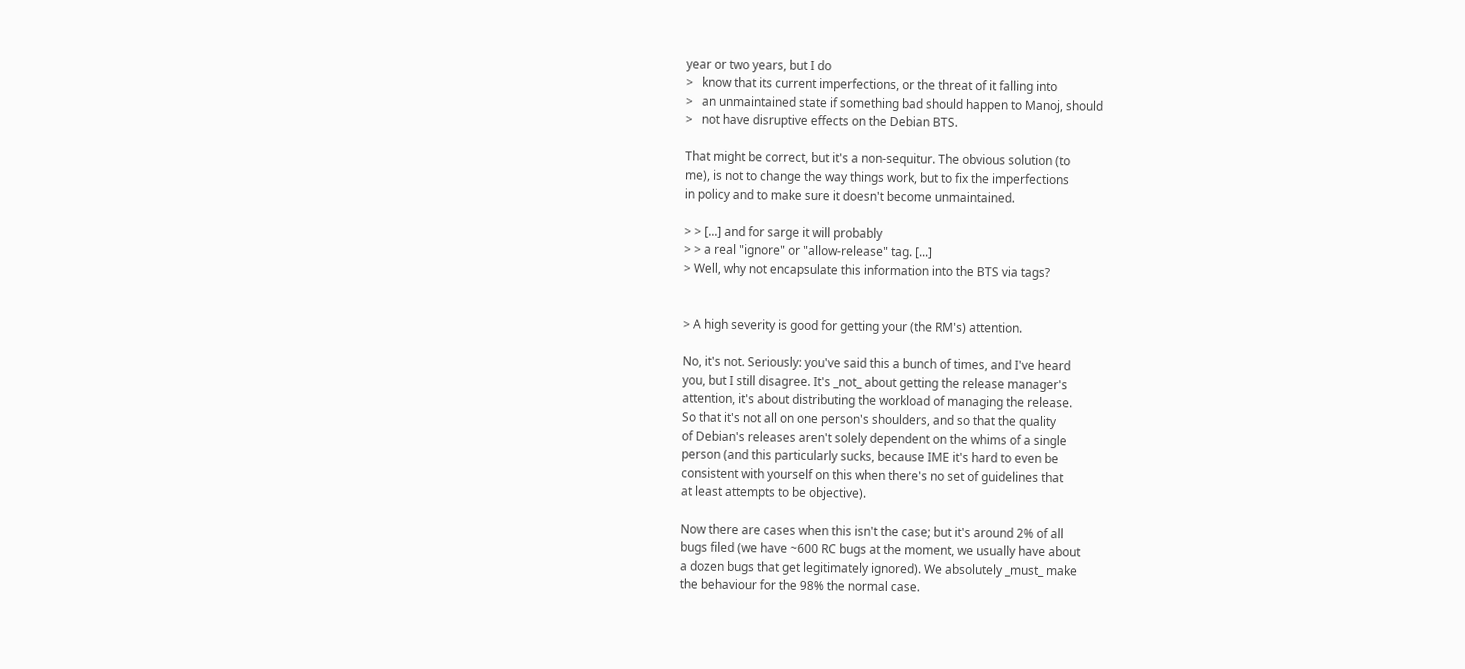year or two years, but I do
>   know that its current imperfections, or the threat of it falling into
>   an unmaintained state if something bad should happen to Manoj, should
>   not have disruptive effects on the Debian BTS.

That might be correct, but it's a non-sequitur. The obvious solution (to
me), is not to change the way things work, but to fix the imperfections
in policy and to make sure it doesn't become unmaintained.

> > [...] and for sarge it will probably
> > a real "ignore" or "allow-release" tag. [...]
> Well, why not encapsulate this information into the BTS via tags?


> A high severity is good for getting your (the RM's) attention.

No, it's not. Seriously: you've said this a bunch of times, and I've heard
you, but I still disagree. It's _not_ about getting the release manager's
attention, it's about distributing the workload of managing the release.
So that it's not all on one person's shoulders, and so that the quality
of Debian's releases aren't solely dependent on the whims of a single
person (and this particularly sucks, because IME it's hard to even be
consistent with yourself on this when there's no set of guidelines that
at least attempts to be objective).

Now there are cases when this isn't the case; but it's around 2% of all
bugs filed (we have ~600 RC bugs at the moment, we usually have about
a dozen bugs that get legitimately ignored). We absolutely _must_ make
the behaviour for the 98% the normal case.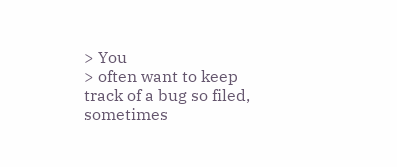> You
> often want to keep track of a bug so filed, sometimes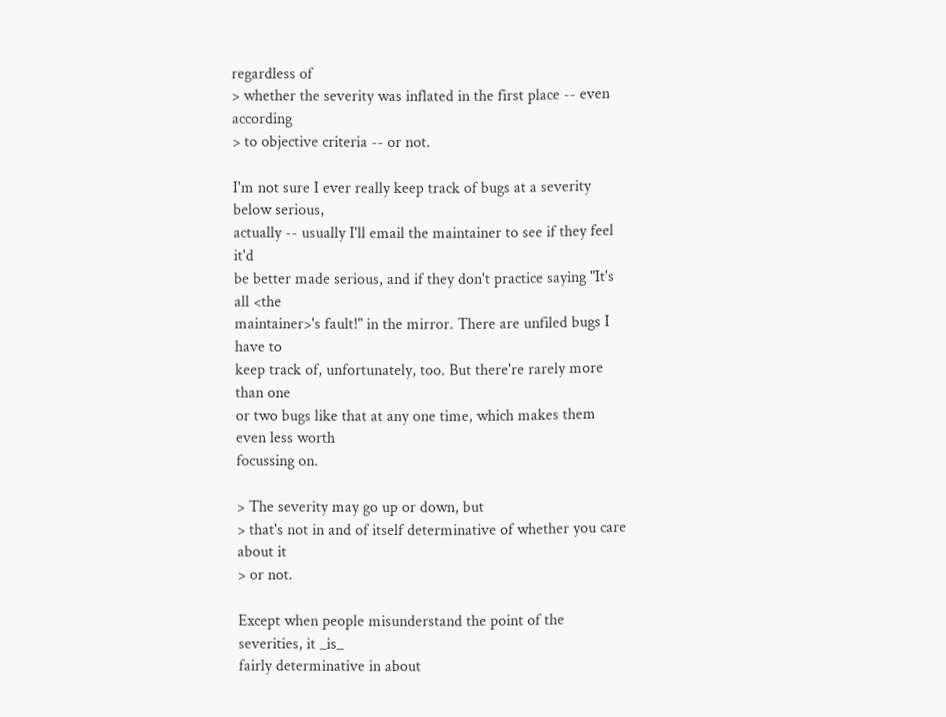regardless of
> whether the severity was inflated in the first place -- even according
> to objective criteria -- or not.

I'm not sure I ever really keep track of bugs at a severity below serious,
actually -- usually I'll email the maintainer to see if they feel it'd
be better made serious, and if they don't practice saying "It's all <the
maintainer>'s fault!" in the mirror. There are unfiled bugs I have to
keep track of, unfortunately, too. But there're rarely more than one
or two bugs like that at any one time, which makes them even less worth
focussing on.

> The severity may go up or down, but
> that's not in and of itself determinative of whether you care about it
> or not.

Except when people misunderstand the point of the severities, it _is_
fairly determinative in about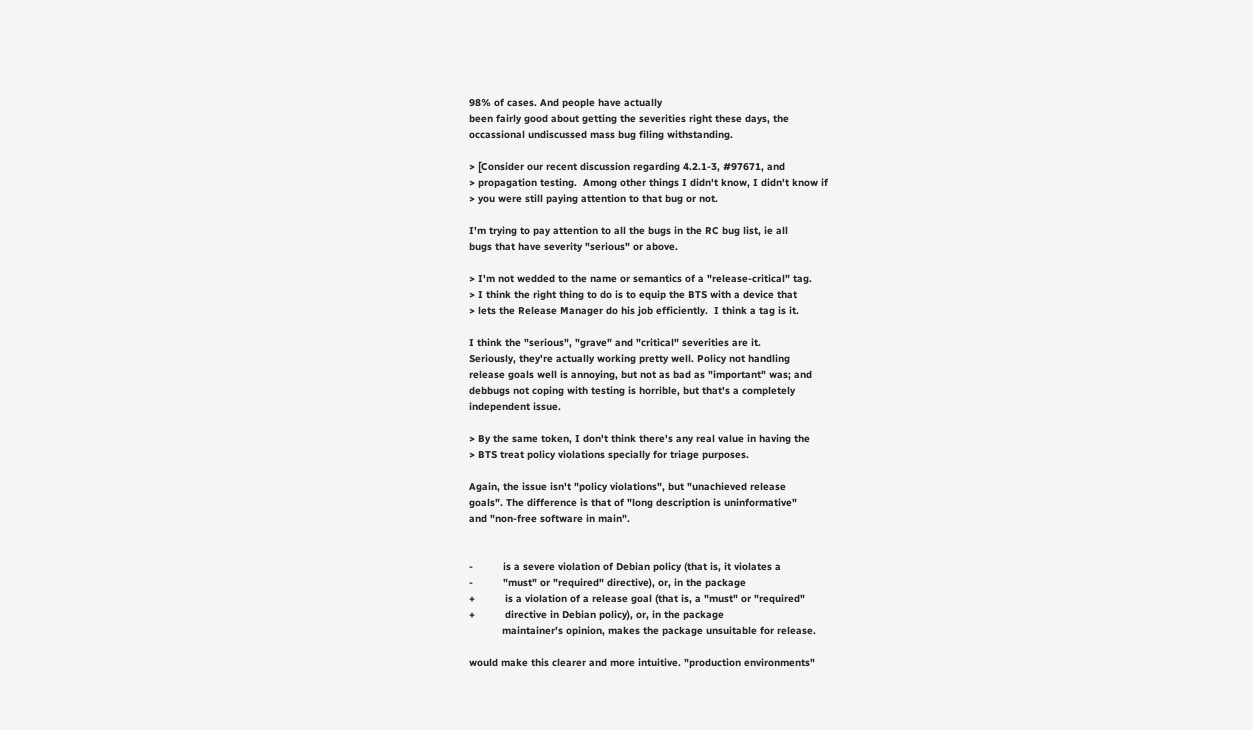98% of cases. And people have actually
been fairly good about getting the severities right these days, the
occassional undiscussed mass bug filing withstanding.

> [Consider our recent discussion regarding 4.2.1-3, #97671, and
> propagation testing.  Among other things I didn't know, I didn't know if
> you were still paying attention to that bug or not.

I'm trying to pay attention to all the bugs in the RC bug list, ie all
bugs that have severity "serious" or above.

> I'm not wedded to the name or semantics of a "release-critical" tag.
> I think the right thing to do is to equip the BTS with a device that
> lets the Release Manager do his job efficiently.  I think a tag is it.

I think the "serious", "grave" and "critical" severities are it.
Seriously, they're actually working pretty well. Policy not handling
release goals well is annoying, but not as bad as "important" was; and
debbugs not coping with testing is horrible, but that's a completely
independent issue.

> By the same token, I don't think there's any real value in having the
> BTS treat policy violations specially for triage purposes.

Again, the issue isn't "policy violations", but "unachieved release
goals". The difference is that of "long description is uninformative"
and "non-free software in main".


-          is a severe violation of Debian policy (that is, it violates a
-          "must" or "required" directive), or, in the package
+          is a violation of a release goal (that is, a "must" or "required"
+          directive in Debian policy), or, in the package
           maintainer's opinion, makes the package unsuitable for release.

would make this clearer and more intuitive. "production environments"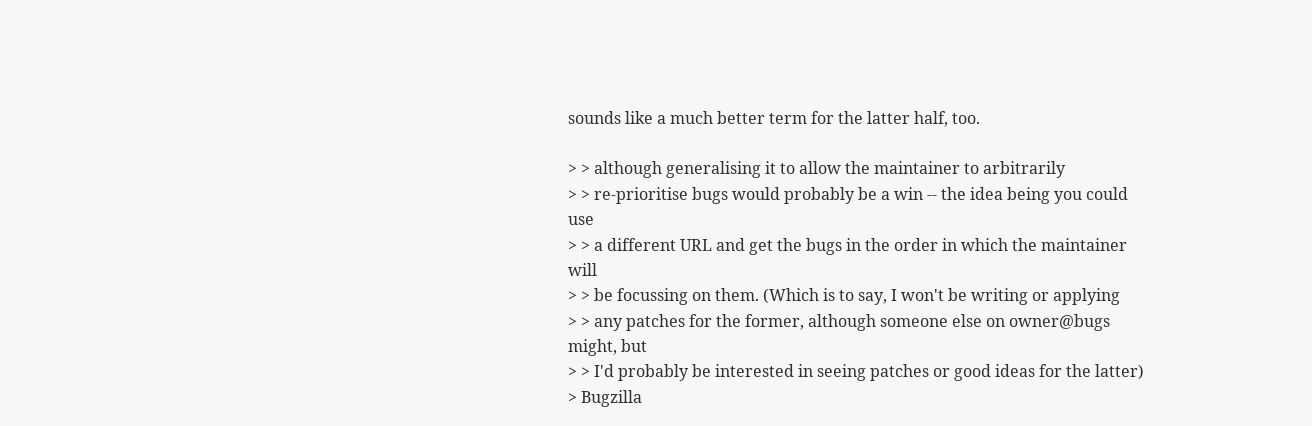sounds like a much better term for the latter half, too.

> > although generalising it to allow the maintainer to arbitrarily
> > re-prioritise bugs would probably be a win -- the idea being you could use
> > a different URL and get the bugs in the order in which the maintainer will
> > be focussing on them. (Which is to say, I won't be writing or applying
> > any patches for the former, although someone else on owner@bugs might, but
> > I'd probably be interested in seeing patches or good ideas for the latter)
> Bugzilla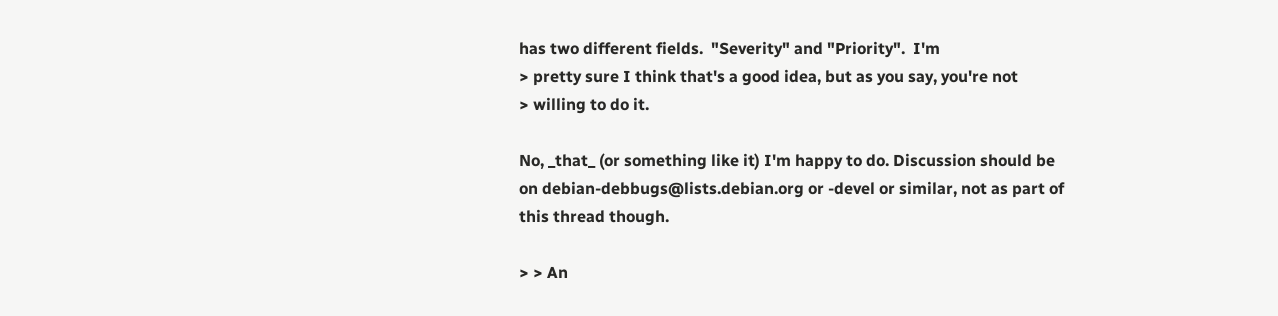has two different fields.  "Severity" and "Priority".  I'm
> pretty sure I think that's a good idea, but as you say, you're not
> willing to do it.

No, _that_ (or something like it) I'm happy to do. Discussion should be
on debian-debbugs@lists.debian.org or -devel or similar, not as part of
this thread though.

> > An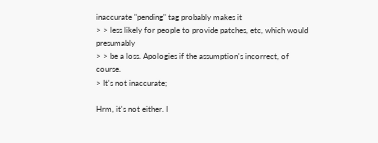inaccurate "pending" tag probably makes it
> > less likely for people to provide patches, etc, which would presumably
> > be a loss. Apologies if the assumption's incorrect, of course.
> It's not inaccurate;

Hrm, it's not either. I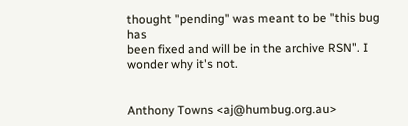thought "pending" was meant to be "this bug has
been fixed and will be in the archive RSN". I wonder why it's not.


Anthony Towns <aj@humbug.org.au>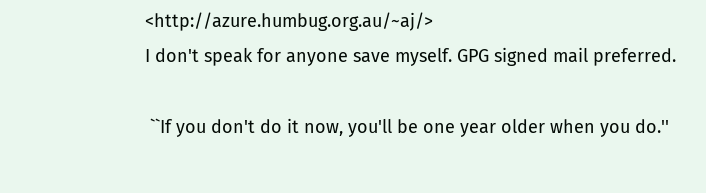<http://azure.humbug.org.au/~aj/>
I don't speak for anyone save myself. GPG signed mail preferred.

 ``If you don't do it now, you'll be one year older when you do.''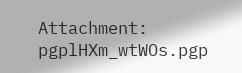Attachment: pgplHXm_wtWOs.pgp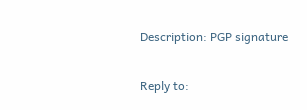Description: PGP signature

Reply to: